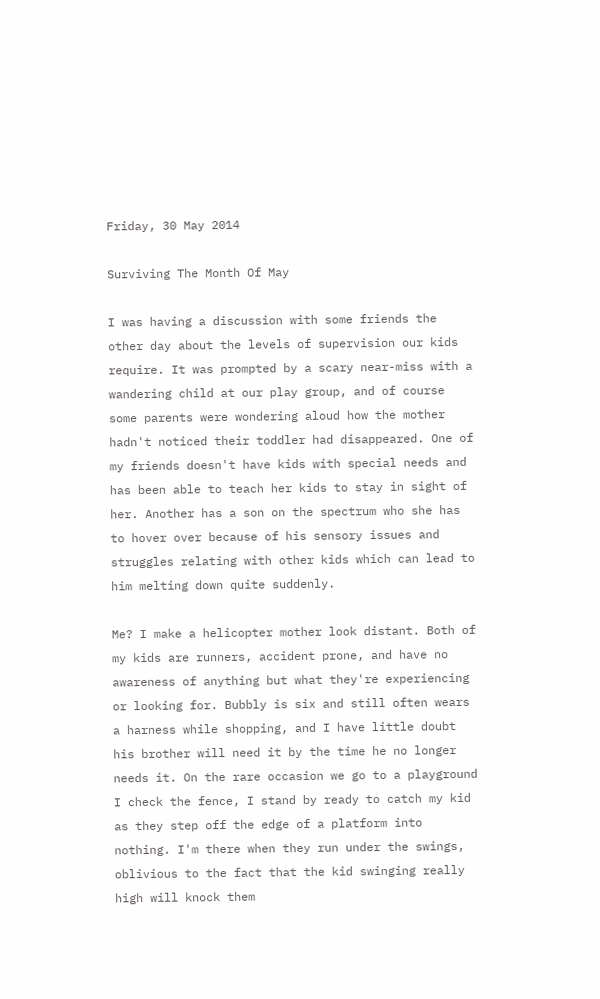Friday, 30 May 2014

Surviving The Month Of May

I was having a discussion with some friends the other day about the levels of supervision our kids require. It was prompted by a scary near-miss with a wandering child at our play group, and of course some parents were wondering aloud how the mother hadn't noticed their toddler had disappeared. One of my friends doesn't have kids with special needs and has been able to teach her kids to stay in sight of her. Another has a son on the spectrum who she has to hover over because of his sensory issues and struggles relating with other kids which can lead to him melting down quite suddenly.

Me? I make a helicopter mother look distant. Both of my kids are runners, accident prone, and have no awareness of anything but what they're experiencing or looking for. Bubbly is six and still often wears a harness while shopping, and I have little doubt his brother will need it by the time he no longer needs it. On the rare occasion we go to a playground I check the fence, I stand by ready to catch my kid as they step off the edge of a platform into nothing. I'm there when they run under the swings, oblivious to the fact that the kid swinging really high will knock them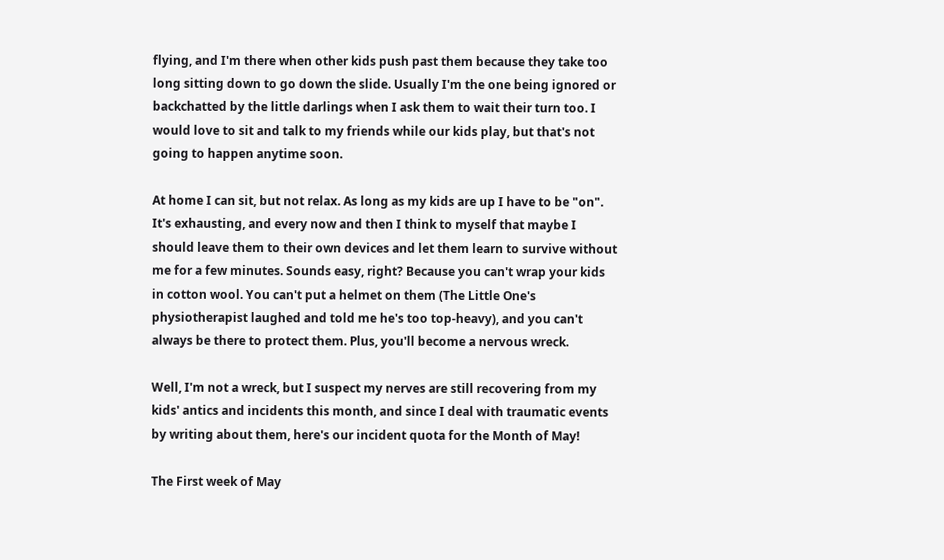flying, and I'm there when other kids push past them because they take too long sitting down to go down the slide. Usually I'm the one being ignored or backchatted by the little darlings when I ask them to wait their turn too. I would love to sit and talk to my friends while our kids play, but that's not going to happen anytime soon.

At home I can sit, but not relax. As long as my kids are up I have to be "on". It's exhausting, and every now and then I think to myself that maybe I should leave them to their own devices and let them learn to survive without me for a few minutes. Sounds easy, right? Because you can't wrap your kids in cotton wool. You can't put a helmet on them (The Little One's physiotherapist laughed and told me he's too top-heavy), and you can't always be there to protect them. Plus, you'll become a nervous wreck.

Well, I'm not a wreck, but I suspect my nerves are still recovering from my kids' antics and incidents this month, and since I deal with traumatic events by writing about them, here's our incident quota for the Month of May!

The First week of May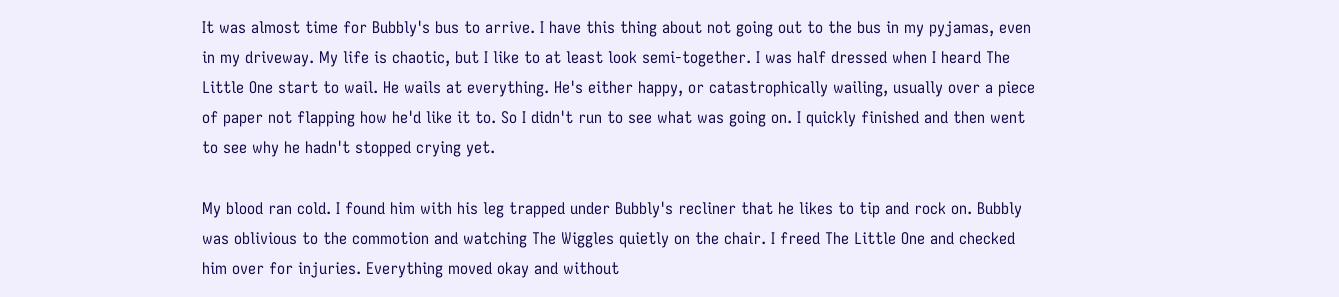It was almost time for Bubbly's bus to arrive. I have this thing about not going out to the bus in my pyjamas, even in my driveway. My life is chaotic, but I like to at least look semi-together. I was half dressed when I heard The Little One start to wail. He wails at everything. He's either happy, or catastrophically wailing, usually over a piece of paper not flapping how he'd like it to. So I didn't run to see what was going on. I quickly finished and then went to see why he hadn't stopped crying yet.

My blood ran cold. I found him with his leg trapped under Bubbly's recliner that he likes to tip and rock on. Bubbly was oblivious to the commotion and watching The Wiggles quietly on the chair. I freed The Little One and checked him over for injuries. Everything moved okay and without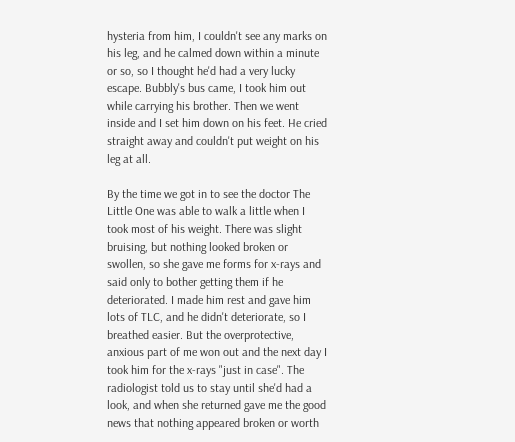hysteria from him, I couldn't see any marks on his leg, and he calmed down within a minute or so, so I thought he'd had a very lucky escape. Bubbly's bus came, I took him out while carrying his brother. Then we went inside and I set him down on his feet. He cried straight away and couldn't put weight on his leg at all.

By the time we got in to see the doctor The Little One was able to walk a little when I took most of his weight. There was slight bruising, but nothing looked broken or swollen, so she gave me forms for x-rays and said only to bother getting them if he deteriorated. I made him rest and gave him lots of TLC, and he didn't deteriorate, so I breathed easier. But the overprotective, anxious part of me won out and the next day I took him for the x-rays "just in case". The radiologist told us to stay until she'd had a look, and when she returned gave me the good news that nothing appeared broken or worth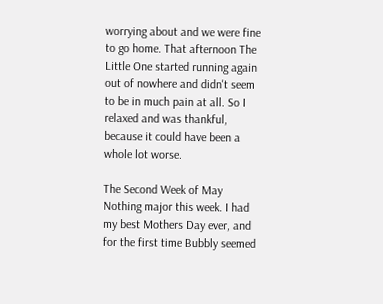worrying about and we were fine to go home. That afternoon The Little One started running again out of nowhere and didn't seem to be in much pain at all. So I relaxed and was thankful, because it could have been a whole lot worse.

The Second Week of May
Nothing major this week. I had my best Mothers Day ever, and for the first time Bubbly seemed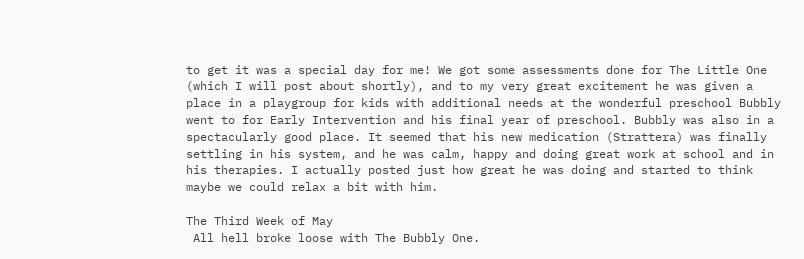to get it was a special day for me! We got some assessments done for The Little One (which I will post about shortly), and to my very great excitement he was given a place in a playgroup for kids with additional needs at the wonderful preschool Bubbly went to for Early Intervention and his final year of preschool. Bubbly was also in a spectacularly good place. It seemed that his new medication (Strattera) was finally settling in his system, and he was calm, happy and doing great work at school and in his therapies. I actually posted just how great he was doing and started to think maybe we could relax a bit with him.

The Third Week of May
 All hell broke loose with The Bubbly One.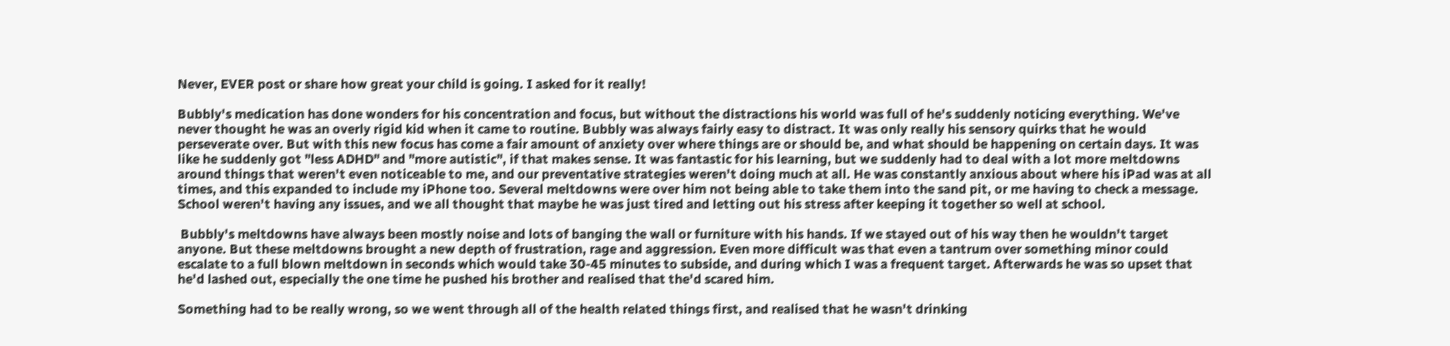Never, EVER post or share how great your child is going. I asked for it really!

Bubbly's medication has done wonders for his concentration and focus, but without the distractions his world was full of he's suddenly noticing everything. We've never thought he was an overly rigid kid when it came to routine. Bubbly was always fairly easy to distract. It was only really his sensory quirks that he would perseverate over. But with this new focus has come a fair amount of anxiety over where things are or should be, and what should be happening on certain days. It was like he suddenly got "less ADHD" and "more autistic", if that makes sense. It was fantastic for his learning, but we suddenly had to deal with a lot more meltdowns around things that weren't even noticeable to me, and our preventative strategies weren't doing much at all. He was constantly anxious about where his iPad was at all times, and this expanded to include my iPhone too. Several meltdowns were over him not being able to take them into the sand pit, or me having to check a message. School weren't having any issues, and we all thought that maybe he was just tired and letting out his stress after keeping it together so well at school.

 Bubbly's meltdowns have always been mostly noise and lots of banging the wall or furniture with his hands. If we stayed out of his way then he wouldn't target anyone. But these meltdowns brought a new depth of frustration, rage and aggression. Even more difficult was that even a tantrum over something minor could escalate to a full blown meltdown in seconds which would take 30-45 minutes to subside, and during which I was a frequent target. Afterwards he was so upset that he'd lashed out, especially the one time he pushed his brother and realised that the'd scared him.

Something had to be really wrong, so we went through all of the health related things first, and realised that he wasn't drinking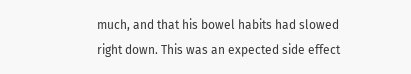much, and that his bowel habits had slowed right down. This was an expected side effect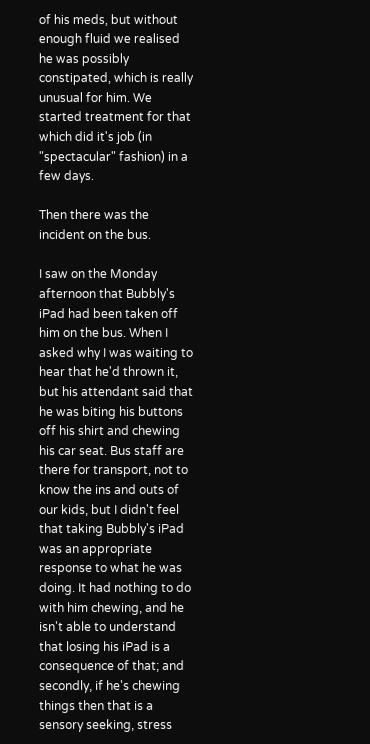of his meds, but without enough fluid we realised he was possibly constipated, which is really unusual for him. We started treatment for that which did it's job (in "spectacular" fashion) in a few days.

Then there was the incident on the bus.

I saw on the Monday afternoon that Bubbly's iPad had been taken off him on the bus. When I asked why I was waiting to hear that he'd thrown it, but his attendant said that he was biting his buttons off his shirt and chewing his car seat. Bus staff are there for transport, not to know the ins and outs of our kids, but I didn't feel that taking Bubbly's iPad was an appropriate response to what he was doing. It had nothing to do with him chewing, and he isn't able to understand that losing his iPad is a consequence of that; and secondly, if he's chewing things then that is a sensory seeking, stress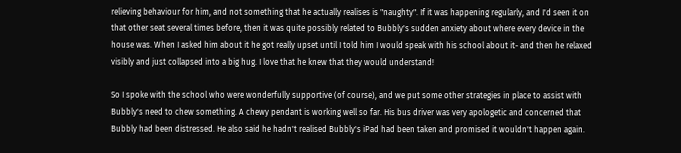relieving behaviour for him, and not something that he actually realises is "naughty". If it was happening regularly, and I'd seen it on that other seat several times before, then it was quite possibly related to Bubbly's sudden anxiety about where every device in the house was. When I asked him about it he got really upset until I told him I would speak with his school about it- and then he relaxed visibly and just collapsed into a big hug. I love that he knew that they would understand!

So I spoke with the school who were wonderfully supportive (of course), and we put some other strategies in place to assist with Bubbly's need to chew something. A chewy pendant is working well so far. His bus driver was very apologetic and concerned that Bubbly had been distressed. He also said he hadn't realised Bubbly's iPad had been taken and promised it wouldn't happen again.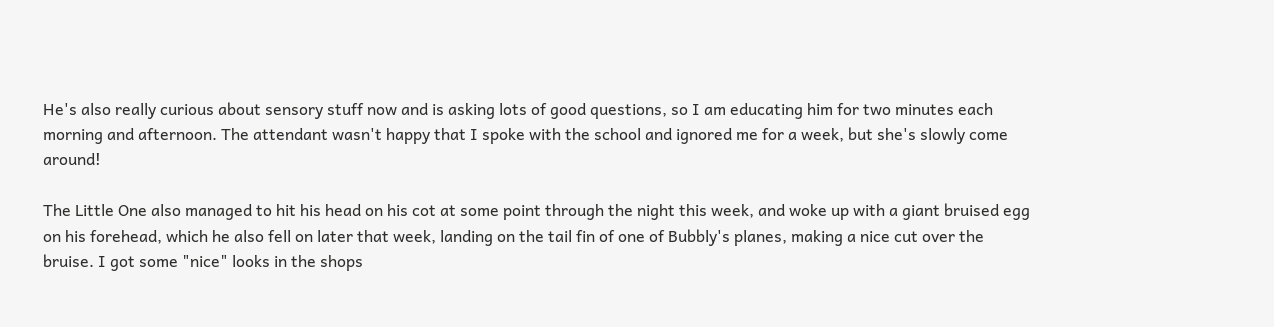He's also really curious about sensory stuff now and is asking lots of good questions, so I am educating him for two minutes each morning and afternoon. The attendant wasn't happy that I spoke with the school and ignored me for a week, but she's slowly come around!

The Little One also managed to hit his head on his cot at some point through the night this week, and woke up with a giant bruised egg on his forehead, which he also fell on later that week, landing on the tail fin of one of Bubbly's planes, making a nice cut over the bruise. I got some "nice" looks in the shops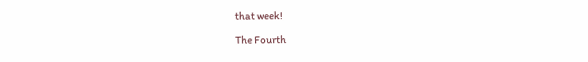that week!

The Fourth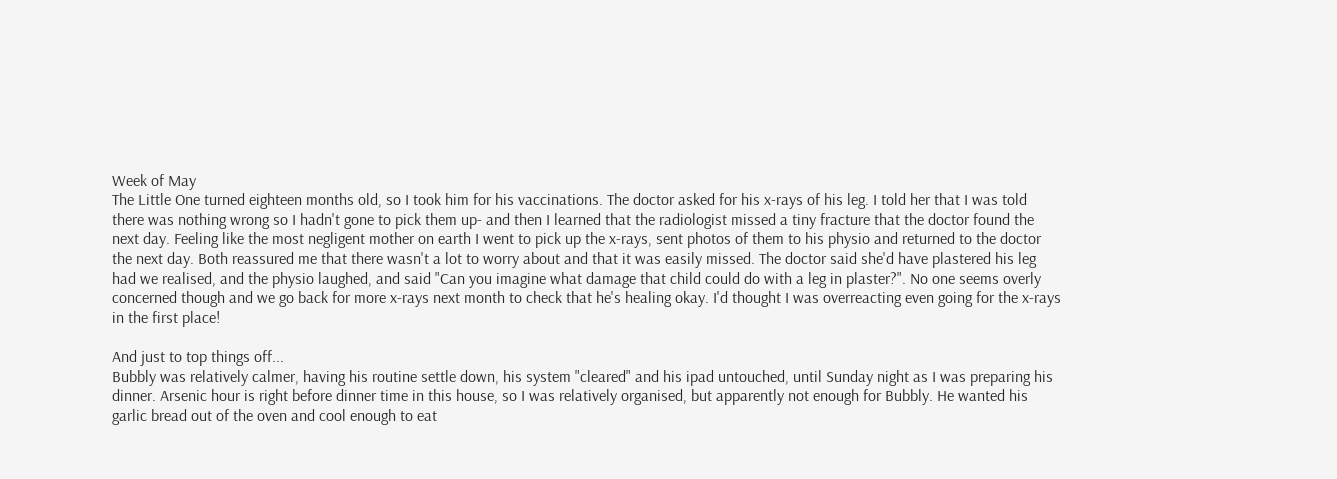Week of May
The Little One turned eighteen months old, so I took him for his vaccinations. The doctor asked for his x-rays of his leg. I told her that I was told there was nothing wrong so I hadn't gone to pick them up- and then I learned that the radiologist missed a tiny fracture that the doctor found the next day. Feeling like the most negligent mother on earth I went to pick up the x-rays, sent photos of them to his physio and returned to the doctor the next day. Both reassured me that there wasn't a lot to worry about and that it was easily missed. The doctor said she'd have plastered his leg had we realised, and the physio laughed, and said "Can you imagine what damage that child could do with a leg in plaster?". No one seems overly concerned though and we go back for more x-rays next month to check that he's healing okay. I'd thought I was overreacting even going for the x-rays in the first place!

And just to top things off...
Bubbly was relatively calmer, having his routine settle down, his system "cleared" and his ipad untouched, until Sunday night as I was preparing his dinner. Arsenic hour is right before dinner time in this house, so I was relatively organised, but apparently not enough for Bubbly. He wanted his garlic bread out of the oven and cool enough to eat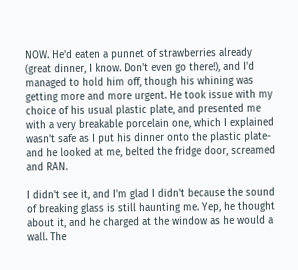NOW. He'd eaten a punnet of strawberries already (great dinner, I know. Don't even go there!), and I'd managed to hold him off, though his whining was getting more and more urgent. He took issue with my choice of his usual plastic plate, and presented me with a very breakable porcelain one, which I explained wasn't safe as I put his dinner onto the plastic plate- and he looked at me, belted the fridge door, screamed and RAN.

I didn't see it, and I'm glad I didn't because the sound of breaking glass is still haunting me. Yep, he thought about it, and he charged at the window as he would a wall. The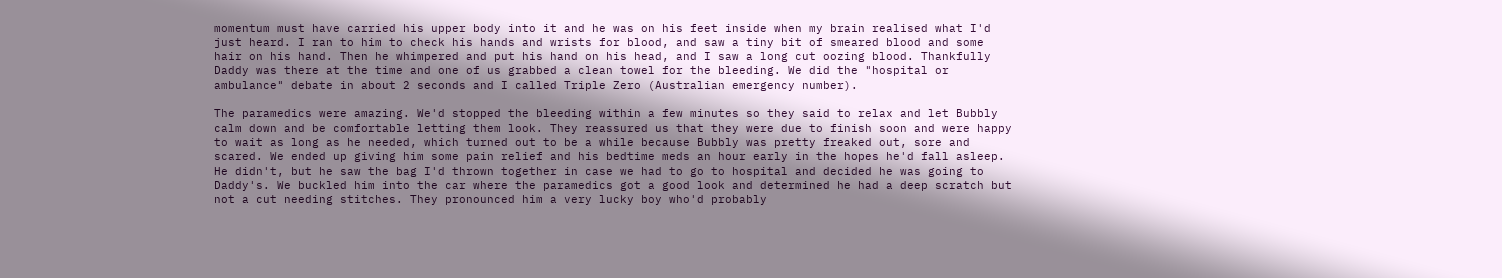momentum must have carried his upper body into it and he was on his feet inside when my brain realised what I'd just heard. I ran to him to check his hands and wrists for blood, and saw a tiny bit of smeared blood and some hair on his hand. Then he whimpered and put his hand on his head, and I saw a long cut oozing blood. Thankfully Daddy was there at the time and one of us grabbed a clean towel for the bleeding. We did the "hospital or ambulance" debate in about 2 seconds and I called Triple Zero (Australian emergency number).

The paramedics were amazing. We'd stopped the bleeding within a few minutes so they said to relax and let Bubbly calm down and be comfortable letting them look. They reassured us that they were due to finish soon and were happy to wait as long as he needed, which turned out to be a while because Bubbly was pretty freaked out, sore and scared. We ended up giving him some pain relief and his bedtime meds an hour early in the hopes he'd fall asleep. He didn't, but he saw the bag I'd thrown together in case we had to go to hospital and decided he was going to Daddy's. We buckled him into the car where the paramedics got a good look and determined he had a deep scratch but not a cut needing stitches. They pronounced him a very lucky boy who'd probably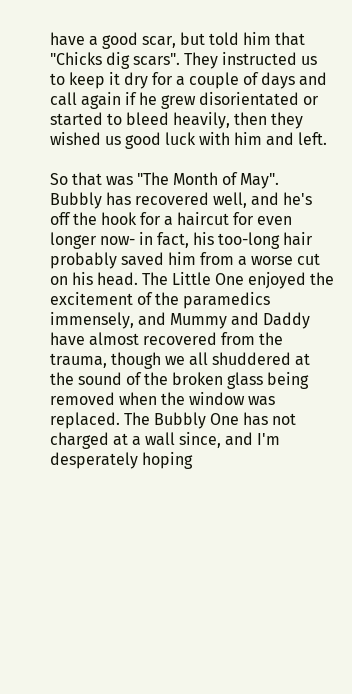have a good scar, but told him that "Chicks dig scars". They instructed us to keep it dry for a couple of days and call again if he grew disorientated or started to bleed heavily, then they wished us good luck with him and left.

So that was "The Month of May". Bubbly has recovered well, and he's off the hook for a haircut for even longer now- in fact, his too-long hair probably saved him from a worse cut on his head. The Little One enjoyed the excitement of the paramedics immensely, and Mummy and Daddy have almost recovered from the trauma, though we all shuddered at the sound of the broken glass being removed when the window was replaced. The Bubbly One has not charged at a wall since, and I'm desperately hoping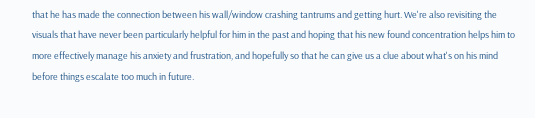that he has made the connection between his wall/window crashing tantrums and getting hurt. We're also revisiting the visuals that have never been particularly helpful for him in the past and hoping that his new found concentration helps him to more effectively manage his anxiety and frustration, and hopefully so that he can give us a clue about what's on his mind before things escalate too much in future.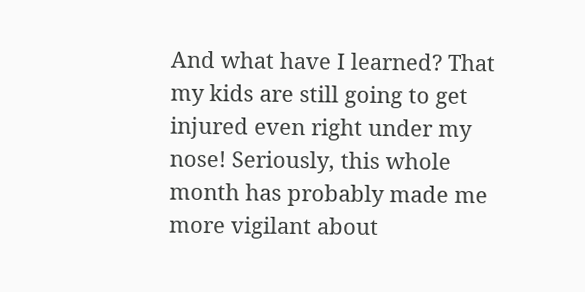And what have I learned? That my kids are still going to get injured even right under my nose! Seriously, this whole month has probably made me more vigilant about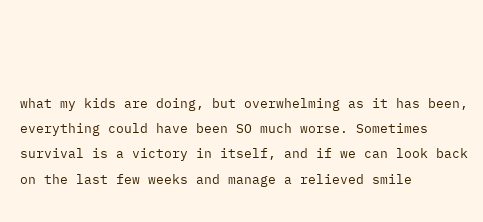what my kids are doing, but overwhelming as it has been, everything could have been SO much worse. Sometimes survival is a victory in itself, and if we can look back on the last few weeks and manage a relieved smile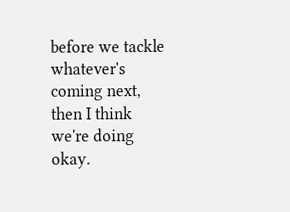before we tackle whatever's coming next, then I think we're doing okay.